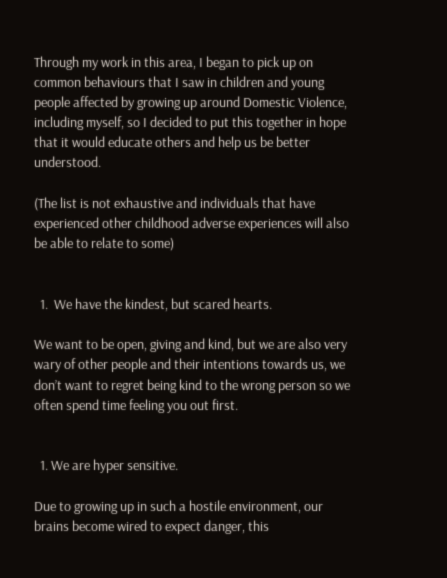Through my work in this area, I began to pick up on common behaviours that I saw in children and young people affected by growing up around Domestic Violence, including myself, so I decided to put this together in hope that it would educate others and help us be better understood.

(The list is not exhaustive and individuals that have experienced other childhood adverse experiences will also be able to relate to some)


  1.  We have the kindest, but scared hearts.

We want to be open, giving and kind, but we are also very wary of other people and their intentions towards us, we don’t want to regret being kind to the wrong person so we often spend time feeling you out first.


  1. We are hyper sensitive.

Due to growing up in such a hostile environment, our brains become wired to expect danger, this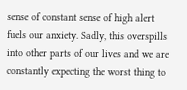sense of constant sense of high alert fuels our anxiety. Sadly, this overspills into other parts of our lives and we are constantly expecting the worst thing to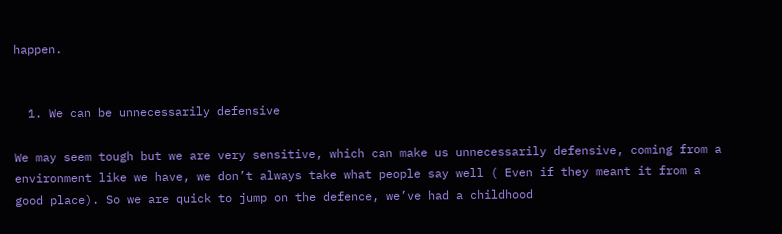happen.


  1. We can be unnecessarily defensive

We may seem tough but we are very sensitive, which can make us unnecessarily defensive, coming from a environment like we have, we don’t always take what people say well ( Even if they meant it from a good place). So we are quick to jump on the defence, we’ve had a childhood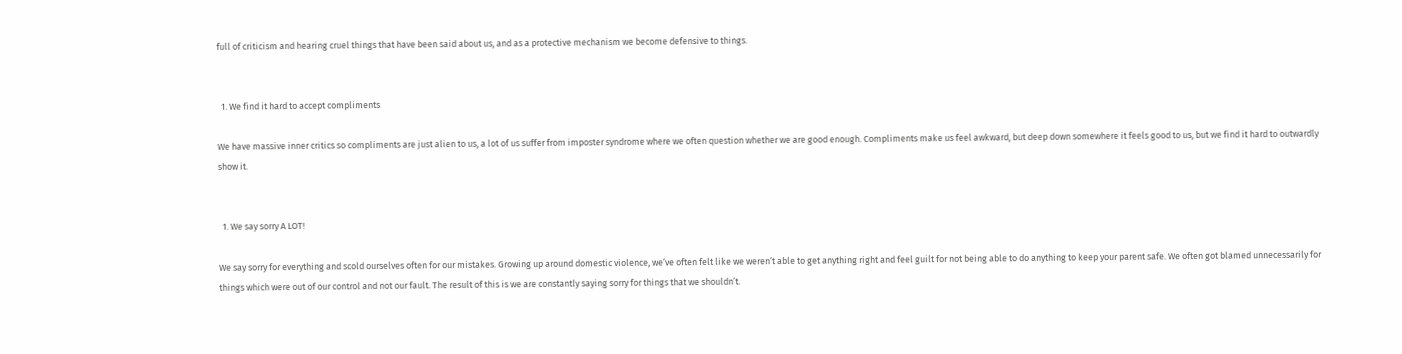full of criticism and hearing cruel things that have been said about us, and as a protective mechanism we become defensive to things.


  1. We find it hard to accept compliments

We have massive inner critics so compliments are just alien to us, a lot of us suffer from imposter syndrome where we often question whether we are good enough. Compliments make us feel awkward, but deep down somewhere it feels good to us, but we find it hard to outwardly show it.


  1. We say sorry A LOT!

We say sorry for everything and scold ourselves often for our mistakes. Growing up around domestic violence, we’ve often felt like we weren’t able to get anything right and feel guilt for not being able to do anything to keep your parent safe. We often got blamed unnecessarily for things which were out of our control and not our fault. The result of this is we are constantly saying sorry for things that we shouldn’t.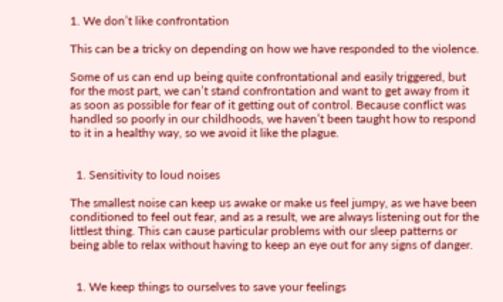1. We don’t like confrontation

This can be a tricky on depending on how we have responded to the violence.

Some of us can end up being quite confrontational and easily triggered, but for the most part, we can’t stand confrontation and want to get away from it as soon as possible for fear of it getting out of control. Because conflict was handled so poorly in our childhoods, we haven’t been taught how to respond to it in a healthy way, so we avoid it like the plague.


  1. Sensitivity to loud noises

The smallest noise can keep us awake or make us feel jumpy, as we have been conditioned to feel out fear, and as a result, we are always listening out for the littlest thing. This can cause particular problems with our sleep patterns or being able to relax without having to keep an eye out for any signs of danger.


  1. We keep things to ourselves to save your feelings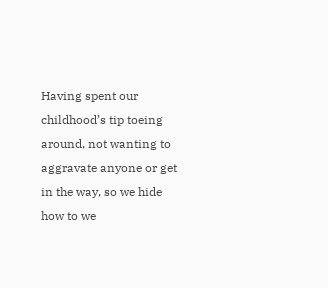Having spent our childhood’s tip toeing around, not wanting to aggravate anyone or get in the way, so we hide how to we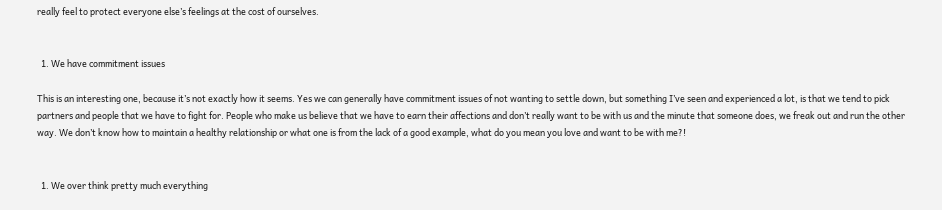really feel to protect everyone else’s feelings at the cost of ourselves.


  1. We have commitment issues

This is an interesting one, because it’s not exactly how it seems. Yes we can generally have commitment issues of not wanting to settle down, but something I’ve seen and experienced a lot, is that we tend to pick partners and people that we have to fight for. People who make us believe that we have to earn their affections and don’t really want to be with us and the minute that someone does, we freak out and run the other way. We don’t know how to maintain a healthy relationship or what one is from the lack of a good example, what do you mean you love and want to be with me?!


  1. We over think pretty much everything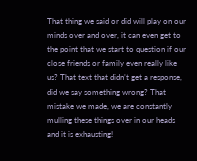That thing we said or did will play on our minds over and over, it can even get to the point that we start to question if our close friends or family even really like us? That text that didn’t get a response, did we say something wrong? That mistake we made, we are constantly mulling these things over in our heads and it is exhausting!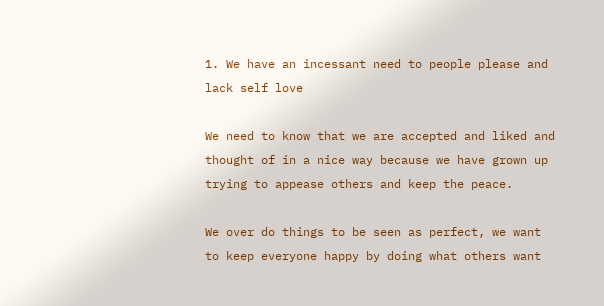1. We have an incessant need to people please and lack self love

We need to know that we are accepted and liked and thought of in a nice way because we have grown up trying to appease others and keep the peace.

We over do things to be seen as perfect, we want to keep everyone happy by doing what others want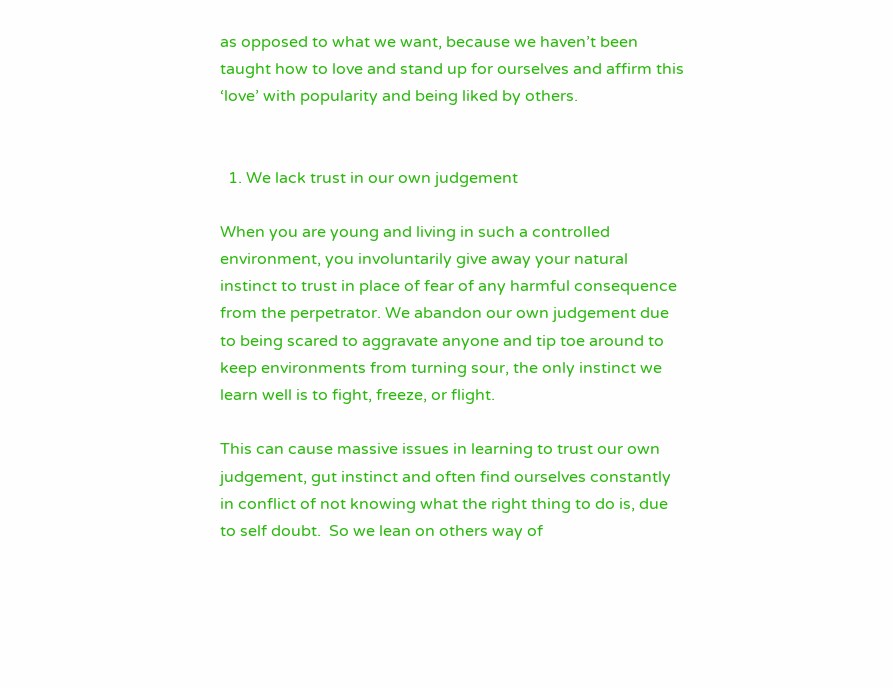as opposed to what we want, because we haven’t been taught how to love and stand up for ourselves and affirm this ‘love’ with popularity and being liked by others.


  1. We lack trust in our own judgement

When you are young and living in such a controlled environment, you involuntarily give away your natural instinct to trust in place of fear of any harmful consequence from the perpetrator. We abandon our own judgement due to being scared to aggravate anyone and tip toe around to keep environments from turning sour, the only instinct we learn well is to fight, freeze, or flight.

This can cause massive issues in learning to trust our own judgement, gut instinct and often find ourselves constantly in conflict of not knowing what the right thing to do is, due to self doubt.  So we lean on others way of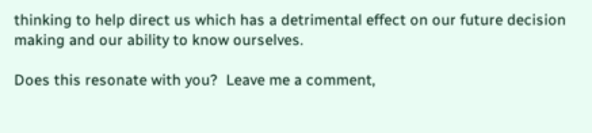thinking to help direct us which has a detrimental effect on our future decision making and our ability to know ourselves.

Does this resonate with you?  Leave me a comment,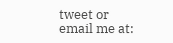tweet or email me at: